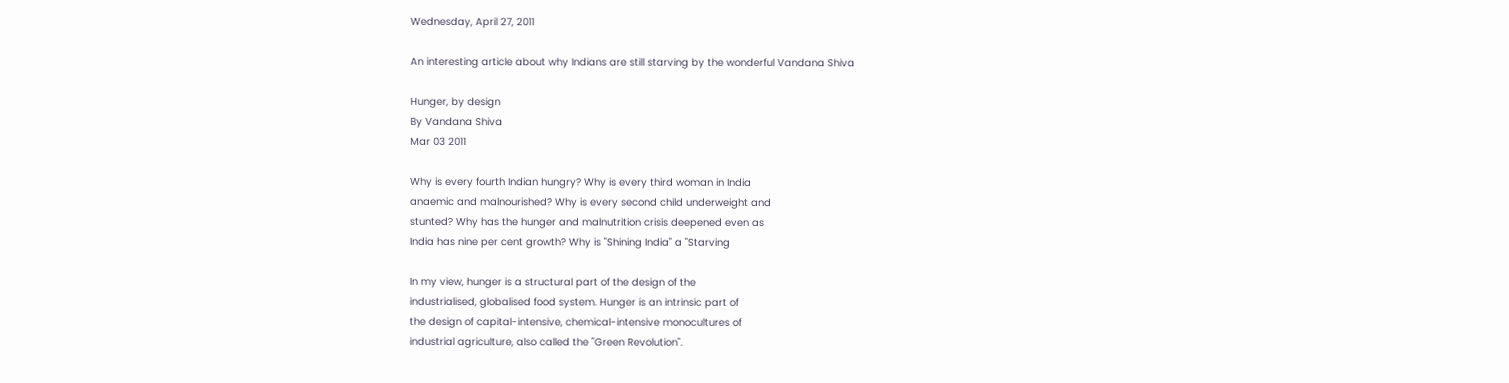Wednesday, April 27, 2011

An interesting article about why Indians are still starving by the wonderful Vandana Shiva

Hunger, by design
By Vandana Shiva
Mar 03 2011

Why is every fourth Indian hungry? Why is every third woman in India
anaemic and malnourished? Why is every second child underweight and
stunted? Why has the hunger and malnutrition crisis deepened even as
India has nine per cent growth? Why is "Shining India" a "Starving

In my view, hunger is a structural part of the design of the
industrialised, globalised food system. Hunger is an intrinsic part of
the design of capital-intensive, chemical-intensive monocultures of
industrial agriculture, also called the "Green Revolution".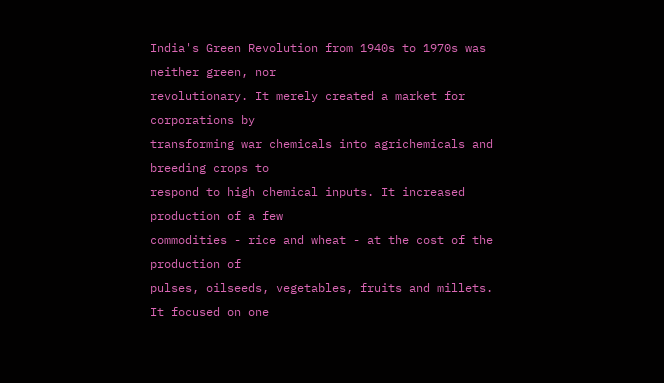India's Green Revolution from 1940s to 1970s was neither green, nor
revolutionary. It merely created a market for corporations by
transforming war chemicals into agrichemicals and breeding crops to
respond to high chemical inputs. It increased production of a few
commodities - rice and wheat - at the cost of the production of
pulses, oilseeds, vegetables, fruits and millets. It focused on one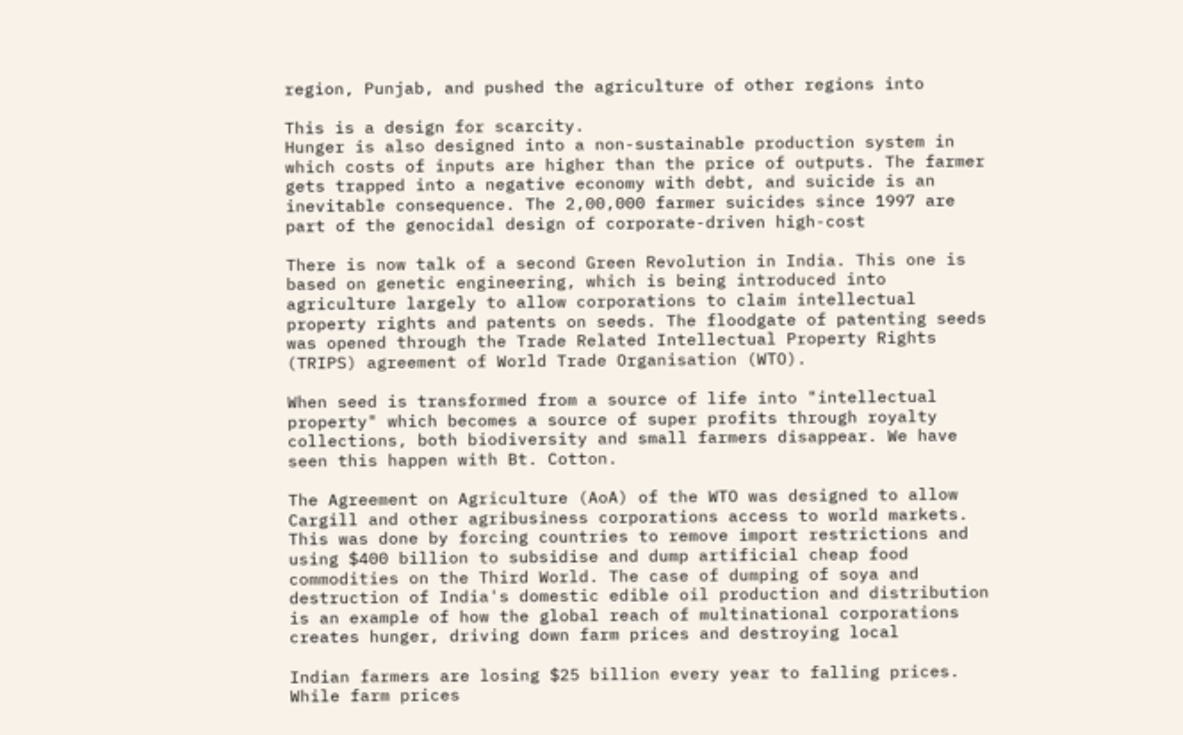region, Punjab, and pushed the agriculture of other regions into

This is a design for scarcity.
Hunger is also designed into a non-sustainable production system in
which costs of inputs are higher than the price of outputs. The farmer
gets trapped into a negative economy with debt, and suicide is an
inevitable consequence. The 2,00,000 farmer suicides since 1997 are
part of the genocidal design of corporate-driven high-cost

There is now talk of a second Green Revolution in India. This one is
based on genetic engineering, which is being introduced into
agriculture largely to allow corporations to claim intellectual
property rights and patents on seeds. The floodgate of patenting seeds
was opened through the Trade Related Intellectual Property Rights
(TRIPS) agreement of World Trade Organisation (WTO).

When seed is transformed from a source of life into "intellectual
property" which becomes a source of super profits through royalty
collections, both biodiversity and small farmers disappear. We have
seen this happen with Bt. Cotton.

The Agreement on Agriculture (AoA) of the WTO was designed to allow
Cargill and other agribusiness corporations access to world markets.
This was done by forcing countries to remove import restrictions and
using $400 billion to subsidise and dump artificial cheap food
commodities on the Third World. The case of dumping of soya and
destruction of India's domestic edible oil production and distribution
is an example of how the global reach of multinational corporations
creates hunger, driving down farm prices and destroying local

Indian farmers are losing $25 billion every year to falling prices.
While farm prices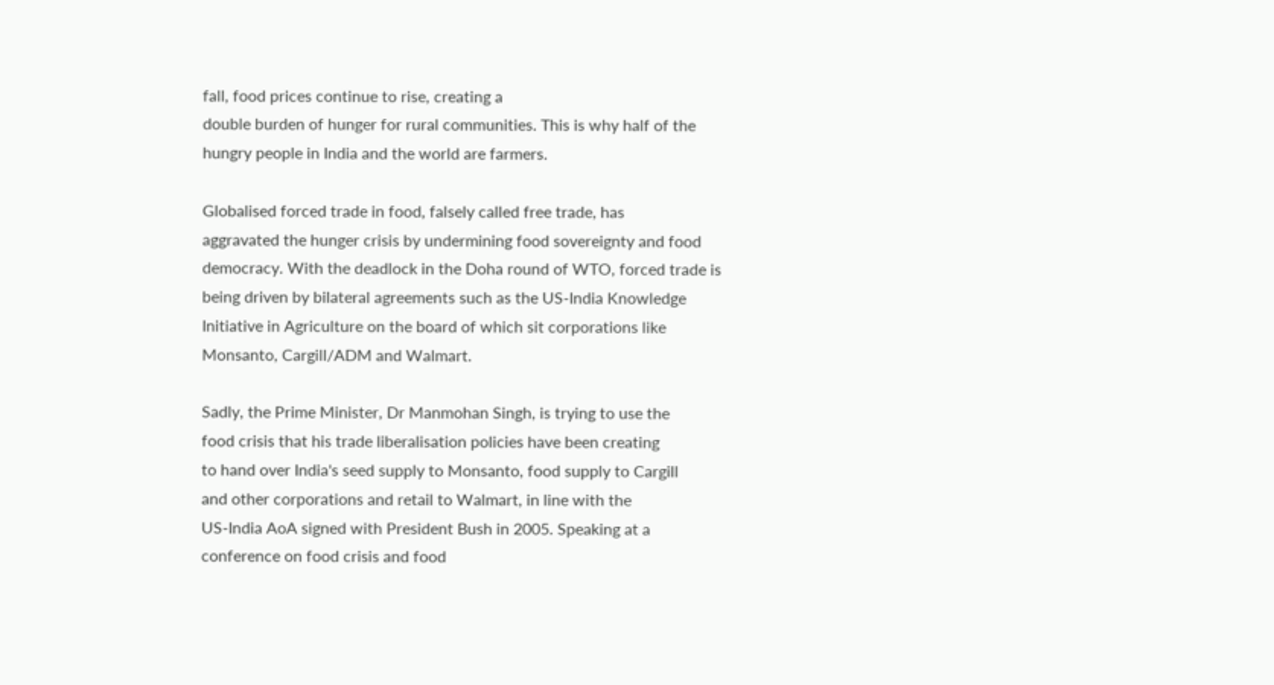fall, food prices continue to rise, creating a
double burden of hunger for rural communities. This is why half of the
hungry people in India and the world are farmers.

Globalised forced trade in food, falsely called free trade, has
aggravated the hunger crisis by undermining food sovereignty and food
democracy. With the deadlock in the Doha round of WTO, forced trade is
being driven by bilateral agreements such as the US-India Knowledge
Initiative in Agriculture on the board of which sit corporations like
Monsanto, Cargill/ADM and Walmart.

Sadly, the Prime Minister, Dr Manmohan Singh, is trying to use the
food crisis that his trade liberalisation policies have been creating
to hand over India's seed supply to Monsanto, food supply to Cargill
and other corporations and retail to Walmart, in line with the
US-India AoA signed with President Bush in 2005. Speaking at a
conference on food crisis and food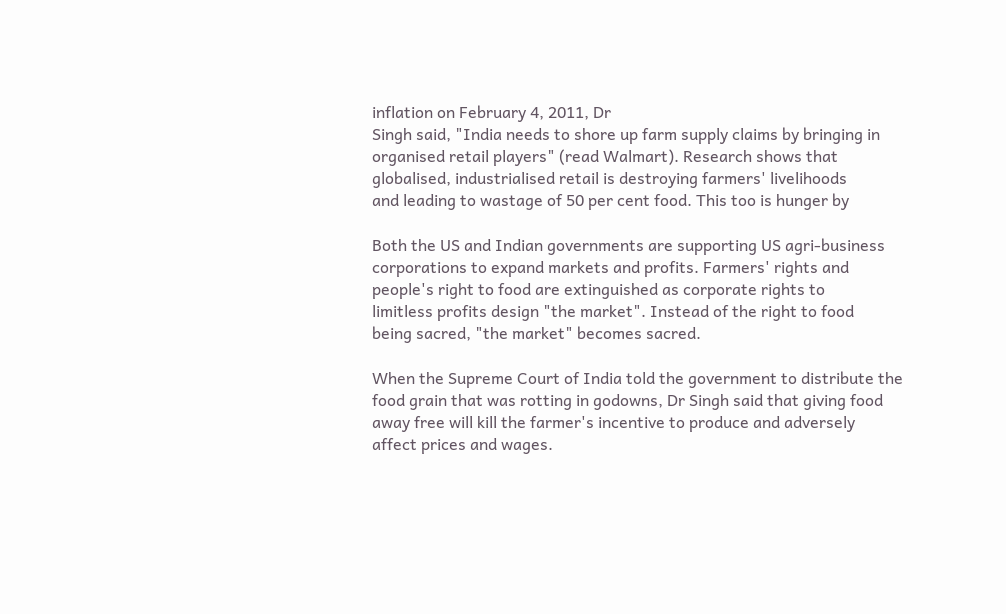inflation on February 4, 2011, Dr
Singh said, "India needs to shore up farm supply claims by bringing in
organised retail players" (read Walmart). Research shows that
globalised, industrialised retail is destroying farmers' livelihoods
and leading to wastage of 50 per cent food. This too is hunger by

Both the US and Indian governments are supporting US agri-business
corporations to expand markets and profits. Farmers' rights and
people's right to food are extinguished as corporate rights to
limitless profits design "the market". Instead of the right to food
being sacred, "the market" becomes sacred.

When the Supreme Court of India told the government to distribute the
food grain that was rotting in godowns, Dr Singh said that giving food
away free will kill the farmer's incentive to produce and adversely
affect prices and wages.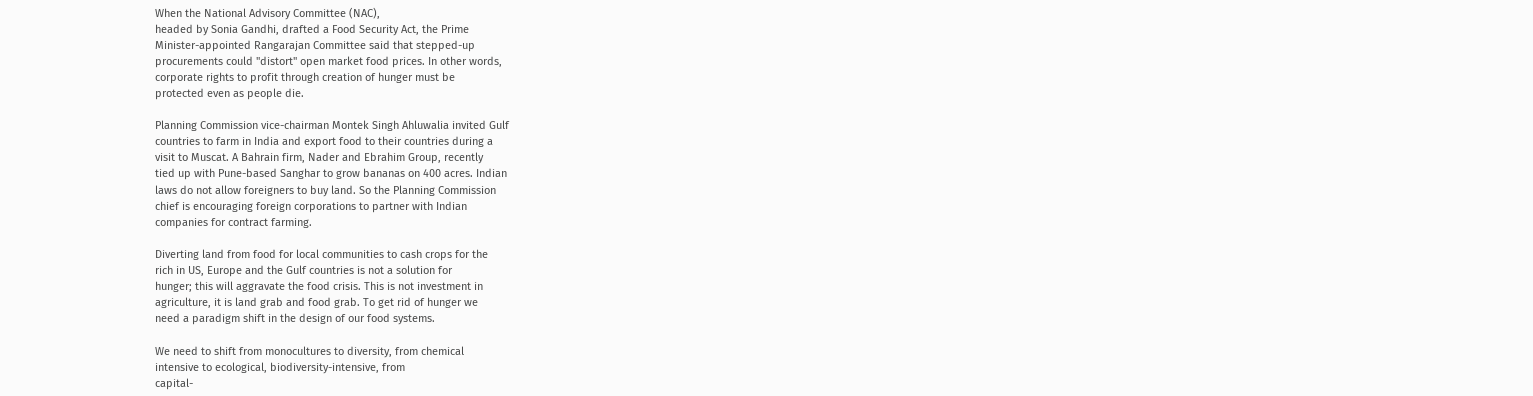When the National Advisory Committee (NAC),
headed by Sonia Gandhi, drafted a Food Security Act, the Prime
Minister-appointed Rangarajan Committee said that stepped-up
procurements could "distort" open market food prices. In other words,
corporate rights to profit through creation of hunger must be
protected even as people die.

Planning Commission vice-chairman Montek Singh Ahluwalia invited Gulf
countries to farm in India and export food to their countries during a
visit to Muscat. A Bahrain firm, Nader and Ebrahim Group, recently
tied up with Pune-based Sanghar to grow bananas on 400 acres. Indian
laws do not allow foreigners to buy land. So the Planning Commission
chief is encouraging foreign corporations to partner with Indian
companies for contract farming.

Diverting land from food for local communities to cash crops for the
rich in US, Europe and the Gulf countries is not a solution for
hunger; this will aggravate the food crisis. This is not investment in
agriculture, it is land grab and food grab. To get rid of hunger we
need a paradigm shift in the design of our food systems.

We need to shift from monocultures to diversity, from chemical
intensive to ecological, biodiversity-intensive, from
capital-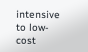intensive to low-cost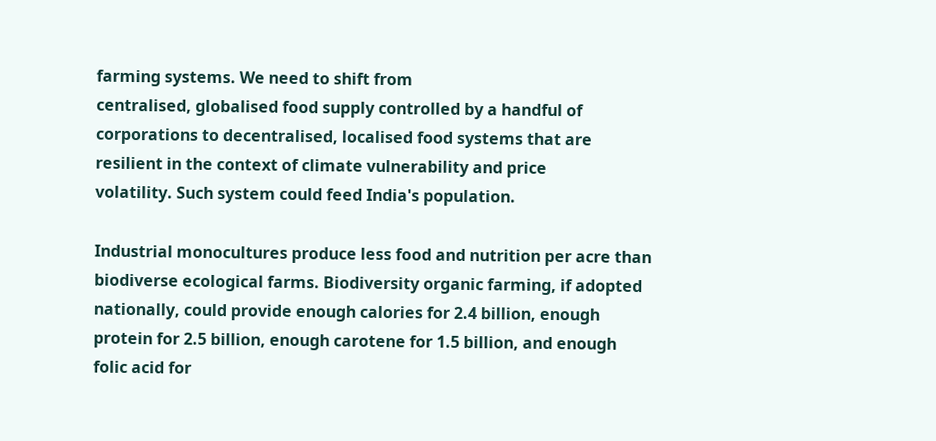farming systems. We need to shift from
centralised, globalised food supply controlled by a handful of
corporations to decentralised, localised food systems that are
resilient in the context of climate vulnerability and price
volatility. Such system could feed India's population.

Industrial monocultures produce less food and nutrition per acre than
biodiverse ecological farms. Biodiversity organic farming, if adopted
nationally, could provide enough calories for 2.4 billion, enough
protein for 2.5 billion, enough carotene for 1.5 billion, and enough
folic acid for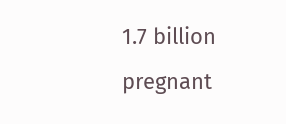1.7 billion pregnant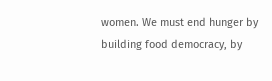women. We must end hunger by
building food democracy, by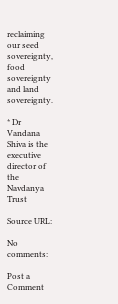reclaiming our seed sovereignty, food
sovereignty and land sovereignty.

* Dr Vandana Shiva is the executive director of the Navdanya Trust

Source URL:

No comments:

Post a Comment